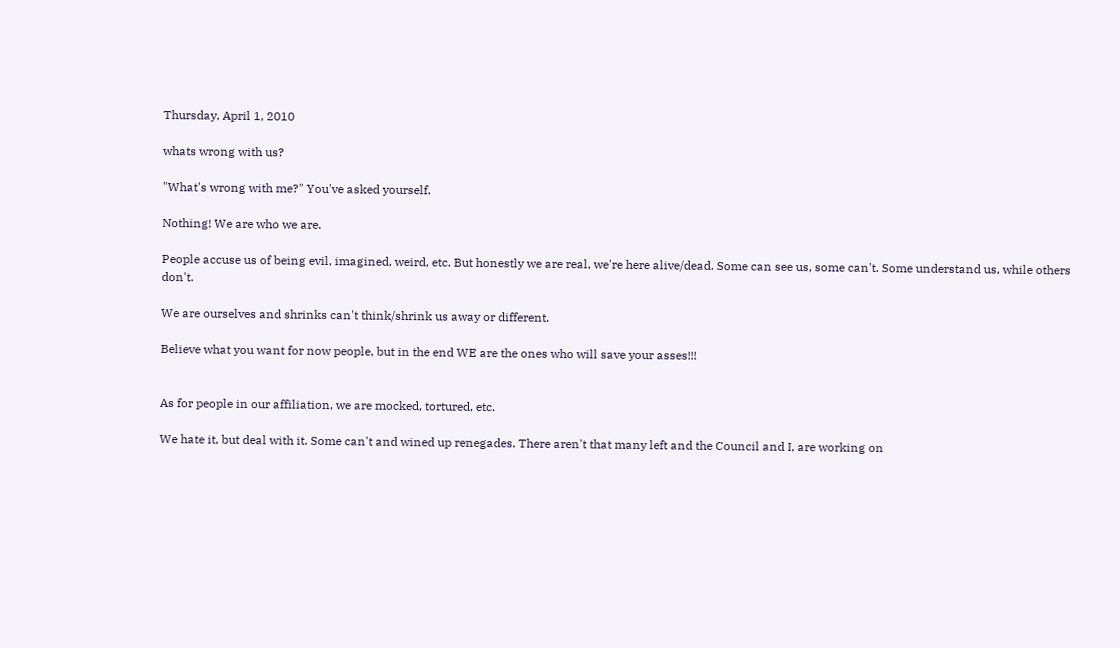Thursday, April 1, 2010

whats wrong with us?

"What's wrong with me?" You've asked yourself.

Nothing! We are who we are.

People accuse us of being evil, imagined, weird, etc. But honestly we are real, we're here alive/dead. Some can see us, some can't. Some understand us, while others don't.

We are ourselves and shrinks can't think/shrink us away or different.

Believe what you want for now people, but in the end WE are the ones who will save your asses!!!


As for people in our affiliation, we are mocked, tortured, etc.

We hate it, but deal with it. Some can't and wined up renegades. There aren't that many left and the Council and I, are working on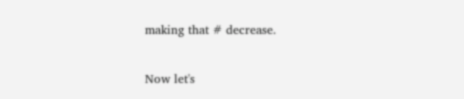making that # decrease.

Now let's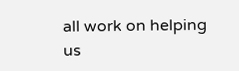all work on helping us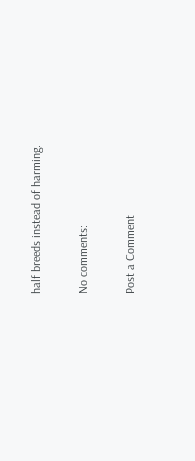half breeds instead of harming.

No comments:

Post a Comment